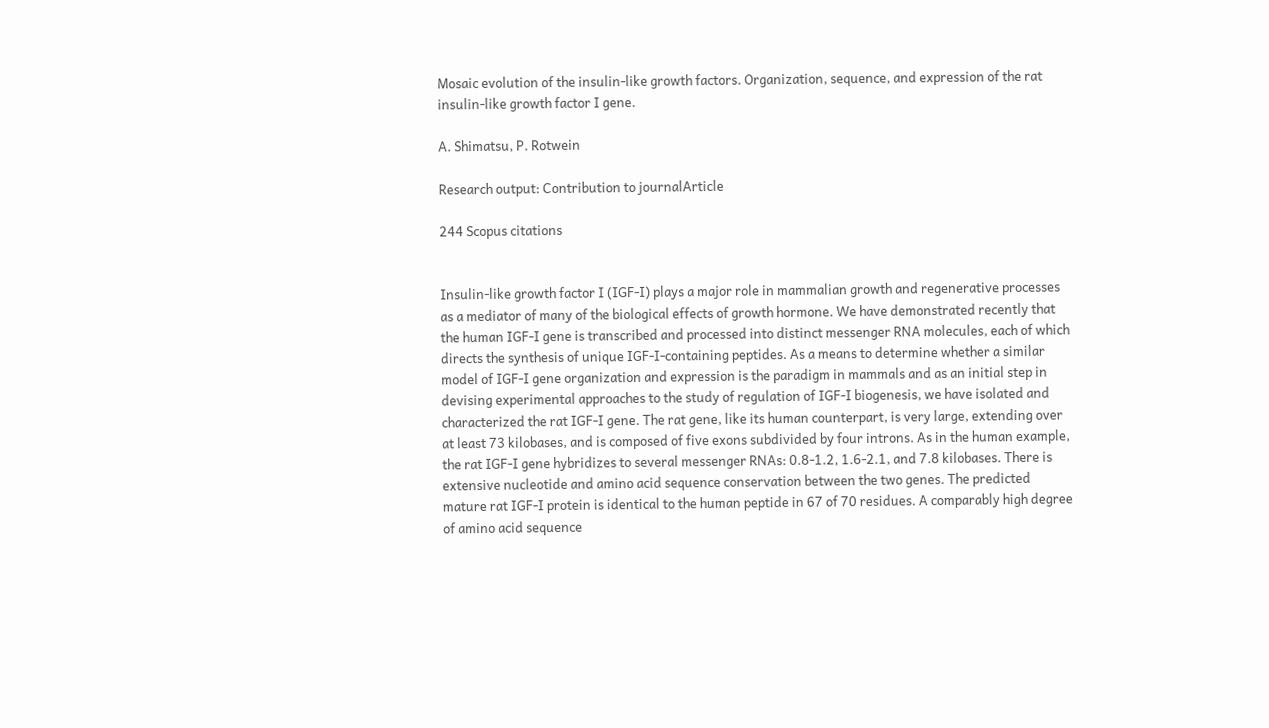Mosaic evolution of the insulin-like growth factors. Organization, sequence, and expression of the rat insulin-like growth factor I gene.

A. Shimatsu, P. Rotwein

Research output: Contribution to journalArticle

244 Scopus citations


Insulin-like growth factor I (IGF-I) plays a major role in mammalian growth and regenerative processes as a mediator of many of the biological effects of growth hormone. We have demonstrated recently that the human IGF-I gene is transcribed and processed into distinct messenger RNA molecules, each of which directs the synthesis of unique IGF-I-containing peptides. As a means to determine whether a similar model of IGF-I gene organization and expression is the paradigm in mammals and as an initial step in devising experimental approaches to the study of regulation of IGF-I biogenesis, we have isolated and characterized the rat IGF-I gene. The rat gene, like its human counterpart, is very large, extending over at least 73 kilobases, and is composed of five exons subdivided by four introns. As in the human example, the rat IGF-I gene hybridizes to several messenger RNAs: 0.8-1.2, 1.6-2.1, and 7.8 kilobases. There is extensive nucleotide and amino acid sequence conservation between the two genes. The predicted mature rat IGF-I protein is identical to the human peptide in 67 of 70 residues. A comparably high degree of amino acid sequence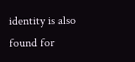identity is also found for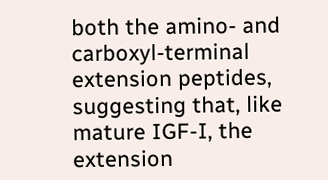both the amino- and carboxyl-terminal extension peptides, suggesting that, like mature IGF-I, the extension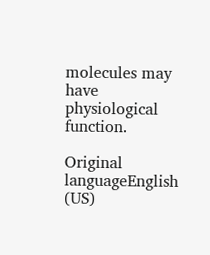molecules may have physiological function.

Original languageEnglish (US)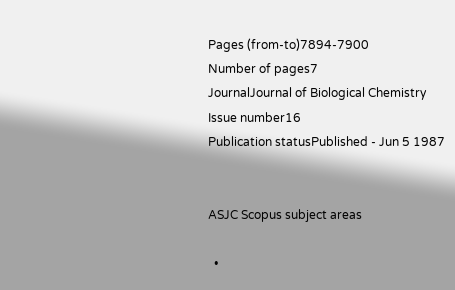Pages (from-to)7894-7900
Number of pages7
JournalJournal of Biological Chemistry
Issue number16
Publication statusPublished - Jun 5 1987


ASJC Scopus subject areas

  •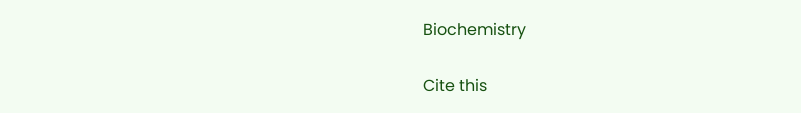Biochemistry

Cite this